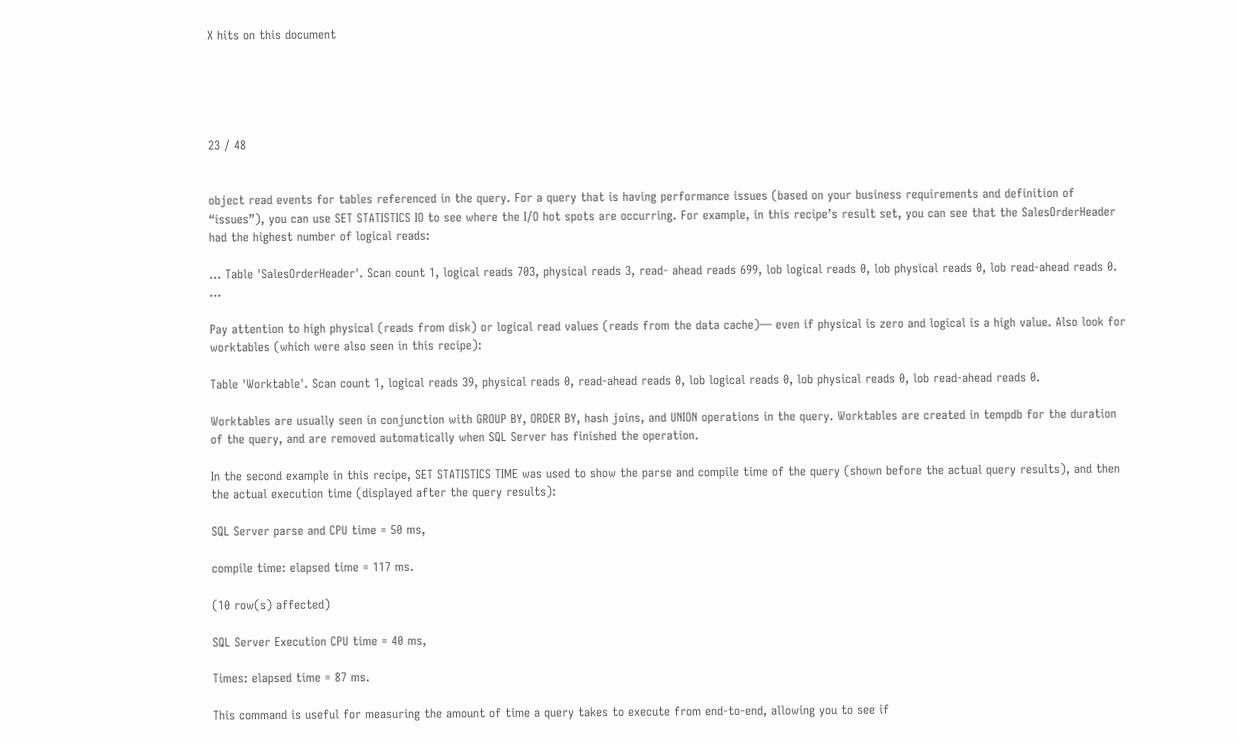X hits on this document





23 / 48


object read events for tables referenced in the query. For a query that is having performance issues (based on your business requirements and definition of “issues”), you can use SET STATISTICS IO to see where the I/O hot spots are occurring. For example, in this recipe’s result set, you can see that the SalesOrderHeader had the highest number of logical reads:

... Table 'SalesOrderHeader'. Scan count 1, logical reads 703, physical reads 3, read- ahead reads 699, lob logical reads 0, lob physical reads 0, lob read-ahead reads 0. ...

Pay attention to high physical (reads from disk) or logical read values (reads from the data cache)— even if physical is zero and logical is a high value. Also look for worktables (which were also seen in this recipe):

Table 'Worktable'. Scan count 1, logical reads 39, physical reads 0, read-ahead reads 0, lob logical reads 0, lob physical reads 0, lob read-ahead reads 0.

Worktables are usually seen in conjunction with GROUP BY, ORDER BY, hash joins, and UNION operations in the query. Worktables are created in tempdb for the duration of the query, and are removed automatically when SQL Server has finished the operation.

In the second example in this recipe, SET STATISTICS TIME was used to show the parse and compile time of the query (shown before the actual query results), and then the actual execution time (displayed after the query results):

SQL Server parse and CPU time = 50 ms,

compile time: elapsed time = 117 ms.

(10 row(s) affected)

SQL Server Execution CPU time = 40 ms,

Times: elapsed time = 87 ms.

This command is useful for measuring the amount of time a query takes to execute from end-to-end, allowing you to see if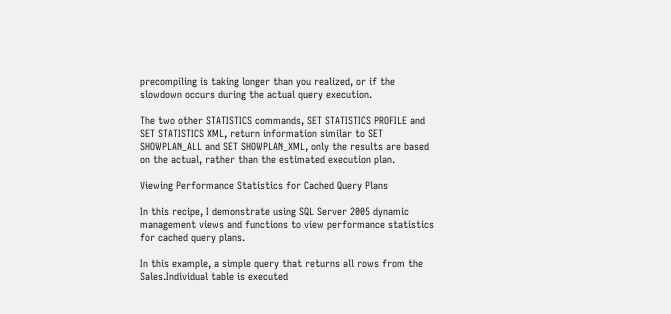precompiling is taking longer than you realized, or if the slowdown occurs during the actual query execution.

The two other STATISTICS commands, SET STATISTICS PROFILE and SET STATISTICS XML, return information similar to SET SHOWPLAN_ALL and SET SHOWPLAN_XML, only the results are based on the actual, rather than the estimated execution plan.

Viewing Performance Statistics for Cached Query Plans

In this recipe, I demonstrate using SQL Server 2005 dynamic management views and functions to view performance statistics for cached query plans.

In this example, a simple query that returns all rows from the Sales.Individual table is executed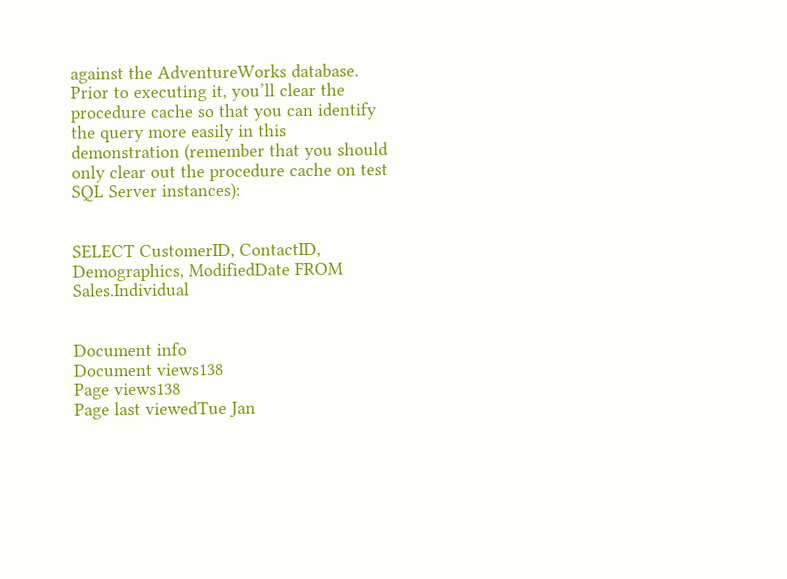against the AdventureWorks database. Prior to executing it, you’ll clear the procedure cache so that you can identify the query more easily in this demonstration (remember that you should only clear out the procedure cache on test SQL Server instances):


SELECT CustomerID, ContactID, Demographics, ModifiedDate FROM Sales.Individual


Document info
Document views138
Page views138
Page last viewedTue Jan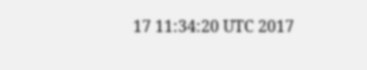17 11:34:20 UTC 2017